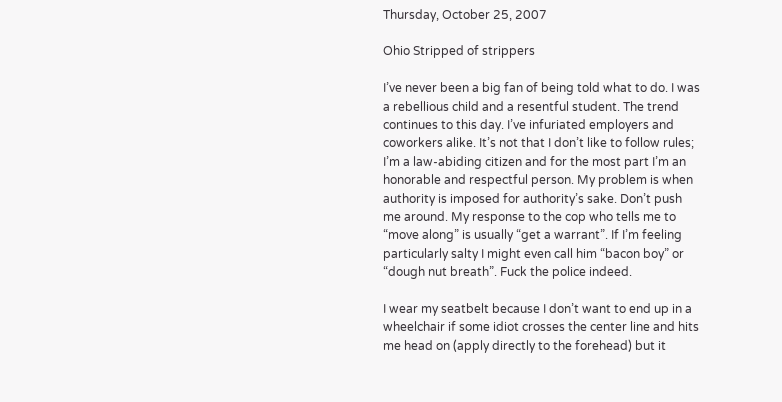Thursday, October 25, 2007

Ohio Stripped of strippers

I’ve never been a big fan of being told what to do. I was a rebellious child and a resentful student. The trend continues to this day. I’ve infuriated employers and coworkers alike. It’s not that I don’t like to follow rules; I’m a law-abiding citizen and for the most part I’m an honorable and respectful person. My problem is when authority is imposed for authority’s sake. Don’t push me around. My response to the cop who tells me to “move along” is usually “get a warrant”. If I’m feeling particularly salty I might even call him “bacon boy” or “dough nut breath”. Fuck the police indeed.

I wear my seatbelt because I don’t want to end up in a wheelchair if some idiot crosses the center line and hits me head on (apply directly to the forehead) but it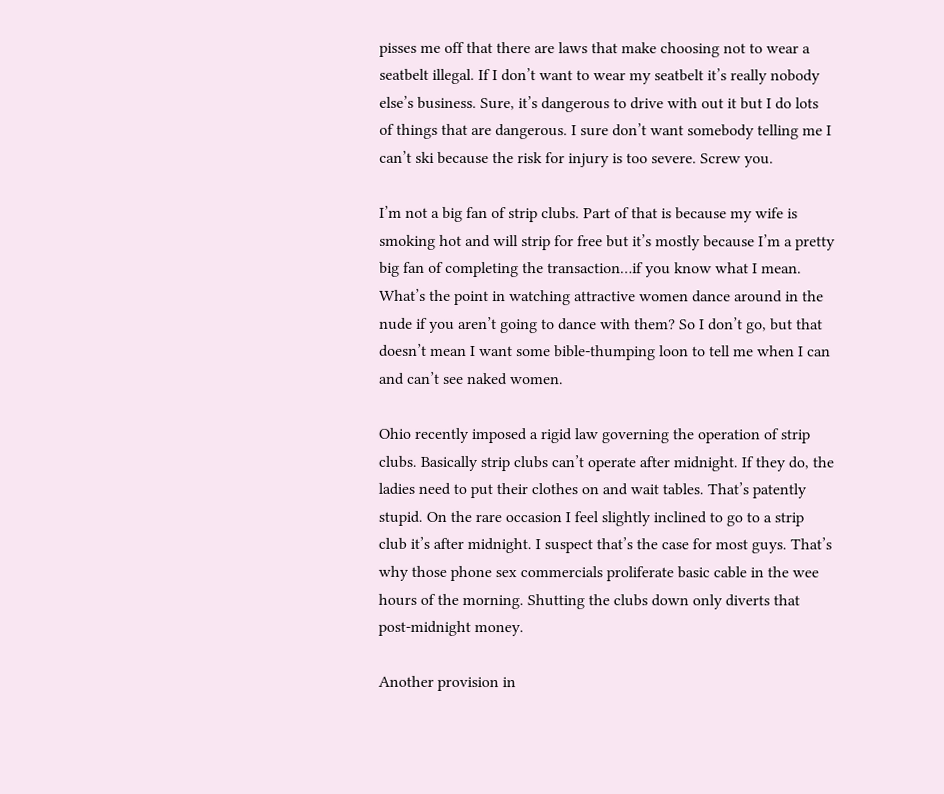pisses me off that there are laws that make choosing not to wear a seatbelt illegal. If I don’t want to wear my seatbelt it’s really nobody else’s business. Sure, it’s dangerous to drive with out it but I do lots of things that are dangerous. I sure don’t want somebody telling me I can’t ski because the risk for injury is too severe. Screw you.

I’m not a big fan of strip clubs. Part of that is because my wife is smoking hot and will strip for free but it’s mostly because I’m a pretty big fan of completing the transaction…if you know what I mean. What’s the point in watching attractive women dance around in the nude if you aren’t going to dance with them? So I don’t go, but that doesn’t mean I want some bible-thumping loon to tell me when I can and can’t see naked women.

Ohio recently imposed a rigid law governing the operation of strip clubs. Basically strip clubs can’t operate after midnight. If they do, the ladies need to put their clothes on and wait tables. That’s patently stupid. On the rare occasion I feel slightly inclined to go to a strip club it’s after midnight. I suspect that’s the case for most guys. That’s why those phone sex commercials proliferate basic cable in the wee hours of the morning. Shutting the clubs down only diverts that post-midnight money.

Another provision in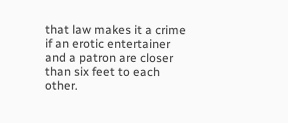that law makes it a crime if an erotic entertainer and a patron are closer than six feet to each other.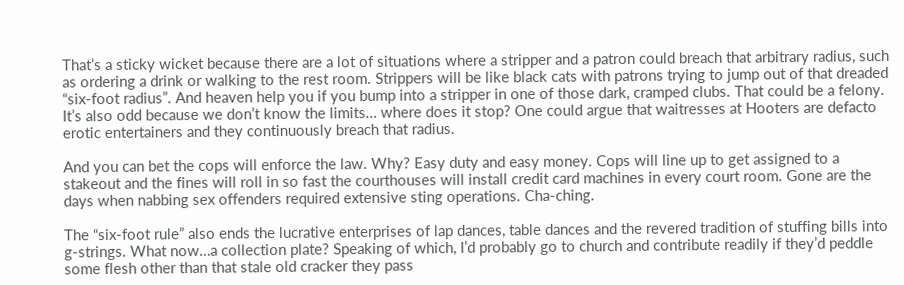That’s a sticky wicket because there are a lot of situations where a stripper and a patron could breach that arbitrary radius, such as ordering a drink or walking to the rest room. Strippers will be like black cats with patrons trying to jump out of that dreaded “six-foot radius”. And heaven help you if you bump into a stripper in one of those dark, cramped clubs. That could be a felony. It’s also odd because we don’t know the limits… where does it stop? One could argue that waitresses at Hooters are defacto erotic entertainers and they continuously breach that radius.

And you can bet the cops will enforce the law. Why? Easy duty and easy money. Cops will line up to get assigned to a stakeout and the fines will roll in so fast the courthouses will install credit card machines in every court room. Gone are the days when nabbing sex offenders required extensive sting operations. Cha-ching.

The “six-foot rule” also ends the lucrative enterprises of lap dances, table dances and the revered tradition of stuffing bills into g-strings. What now…a collection plate? Speaking of which, I’d probably go to church and contribute readily if they’d peddle some flesh other than that stale old cracker they pass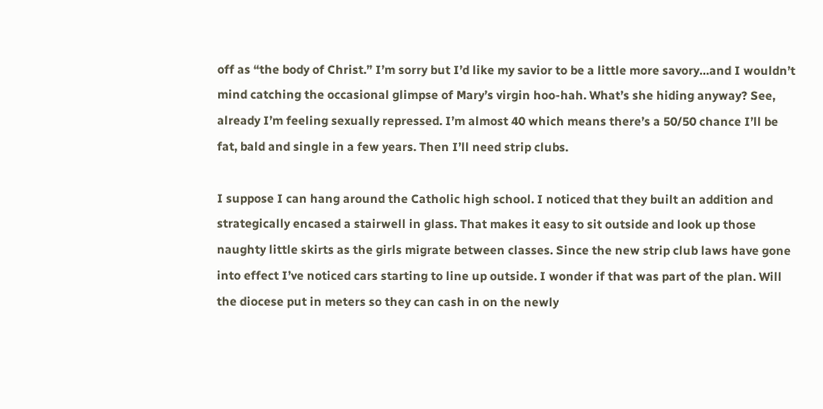off as “the body of Christ.” I’m sorry but I’d like my savior to be a little more savory…and I wouldn’t mind catching the occasional glimpse of Mary’s virgin hoo-hah. What’s she hiding anyway? See, already I’m feeling sexually repressed. I’m almost 40 which means there’s a 50/50 chance I’ll be fat, bald and single in a few years. Then I’ll need strip clubs.

I suppose I can hang around the Catholic high school. I noticed that they built an addition and strategically encased a stairwell in glass. That makes it easy to sit outside and look up those naughty little skirts as the girls migrate between classes. Since the new strip club laws have gone into effect I’ve noticed cars starting to line up outside. I wonder if that was part of the plan. Will the diocese put in meters so they can cash in on the newly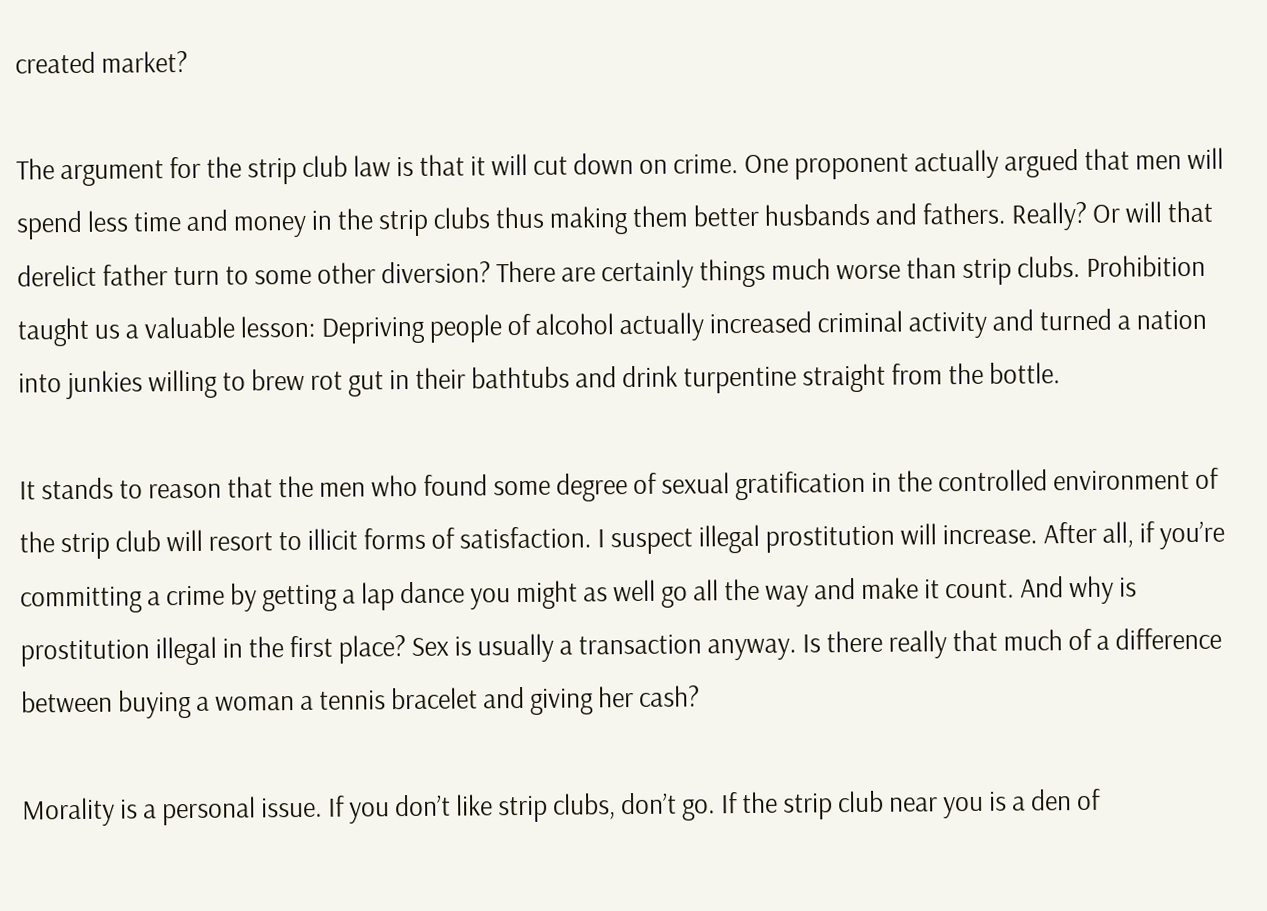created market?

The argument for the strip club law is that it will cut down on crime. One proponent actually argued that men will spend less time and money in the strip clubs thus making them better husbands and fathers. Really? Or will that derelict father turn to some other diversion? There are certainly things much worse than strip clubs. Prohibition taught us a valuable lesson: Depriving people of alcohol actually increased criminal activity and turned a nation into junkies willing to brew rot gut in their bathtubs and drink turpentine straight from the bottle.

It stands to reason that the men who found some degree of sexual gratification in the controlled environment of the strip club will resort to illicit forms of satisfaction. I suspect illegal prostitution will increase. After all, if you’re committing a crime by getting a lap dance you might as well go all the way and make it count. And why is prostitution illegal in the first place? Sex is usually a transaction anyway. Is there really that much of a difference between buying a woman a tennis bracelet and giving her cash?

Morality is a personal issue. If you don’t like strip clubs, don’t go. If the strip club near you is a den of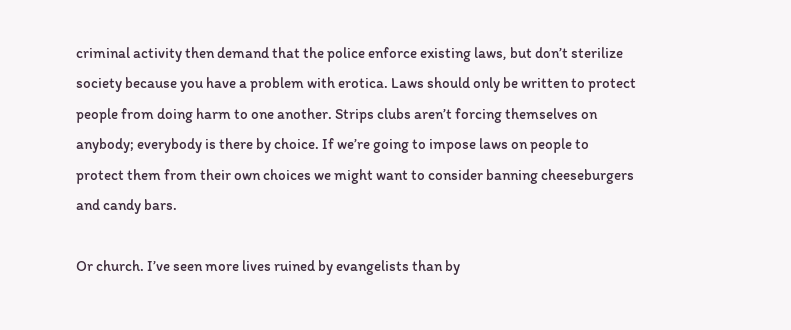criminal activity then demand that the police enforce existing laws, but don’t sterilize society because you have a problem with erotica. Laws should only be written to protect people from doing harm to one another. Strips clubs aren’t forcing themselves on anybody; everybody is there by choice. If we’re going to impose laws on people to protect them from their own choices we might want to consider banning cheeseburgers and candy bars.

Or church. I’ve seen more lives ruined by evangelists than by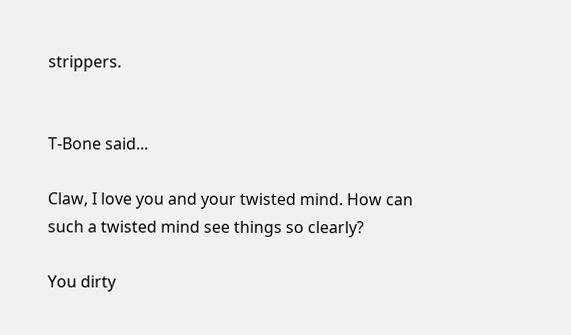strippers.


T-Bone said...

Claw, I love you and your twisted mind. How can such a twisted mind see things so clearly?

You dirty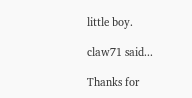little boy.

claw71 said...

Thanks for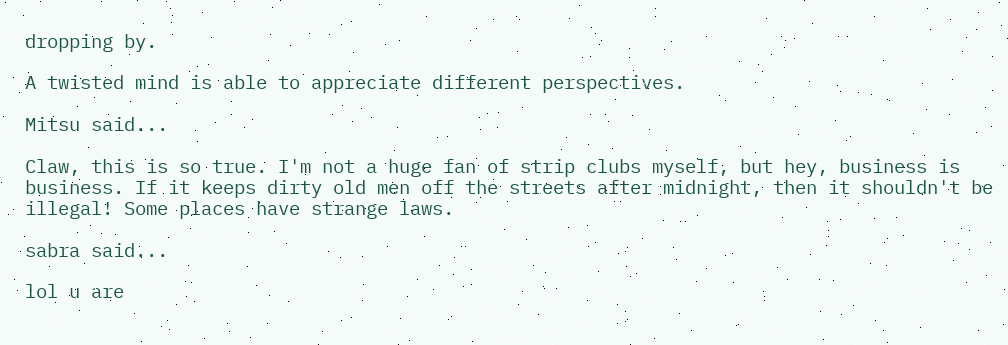dropping by.

A twisted mind is able to appreciate different perspectives.

Mitsu said...

Claw, this is so true. I'm not a huge fan of strip clubs myself, but hey, business is business. If it keeps dirty old men off the streets after midnight, then it shouldn't be illegal! Some places have strange laws.

sabra said...

lol u are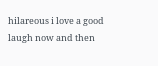hilareous i love a good laugh now and then